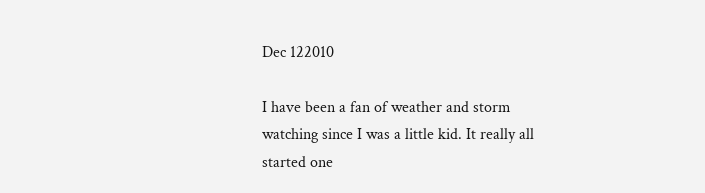Dec 122010

I have been a fan of weather and storm watching since I was a little kid. It really all started one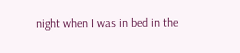night when I was in bed in the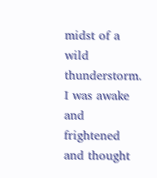midst of a wild thunderstorm. I was awake and frightened and thought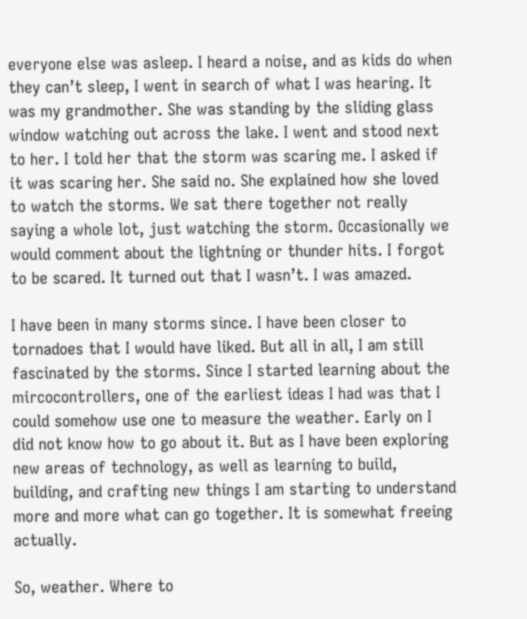everyone else was asleep. I heard a noise, and as kids do when they can’t sleep, I went in search of what I was hearing. It was my grandmother. She was standing by the sliding glass window watching out across the lake. I went and stood next to her. I told her that the storm was scaring me. I asked if it was scaring her. She said no. She explained how she loved to watch the storms. We sat there together not really saying a whole lot, just watching the storm. Occasionally we would comment about the lightning or thunder hits. I forgot to be scared. It turned out that I wasn’t. I was amazed.

I have been in many storms since. I have been closer to tornadoes that I would have liked. But all in all, I am still fascinated by the storms. Since I started learning about the mircocontrollers, one of the earliest ideas I had was that I could somehow use one to measure the weather. Early on I did not know how to go about it. But as I have been exploring new areas of technology, as well as learning to build, building, and crafting new things I am starting to understand more and more what can go together. It is somewhat freeing actually.

So, weather. Where to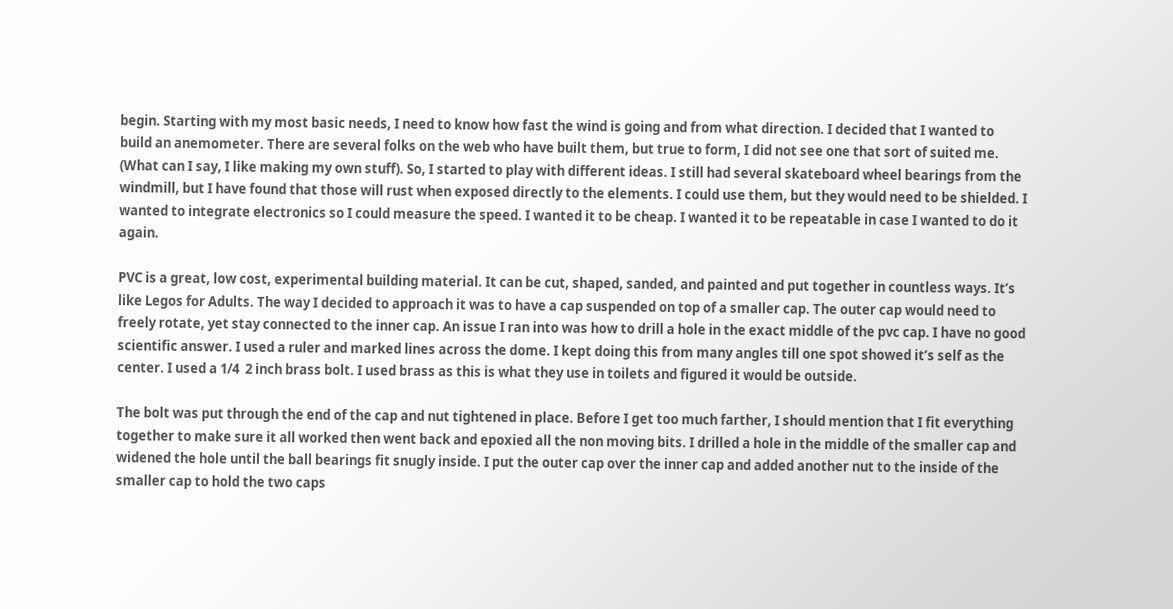begin. Starting with my most basic needs, I need to know how fast the wind is going and from what direction. I decided that I wanted to build an anemometer. There are several folks on the web who have built them, but true to form, I did not see one that sort of suited me. (What can I say, I like making my own stuff). So, I started to play with different ideas. I still had several skateboard wheel bearings from the windmill, but I have found that those will rust when exposed directly to the elements. I could use them, but they would need to be shielded. I wanted to integrate electronics so I could measure the speed. I wanted it to be cheap. I wanted it to be repeatable in case I wanted to do it again.

PVC is a great, low cost, experimental building material. It can be cut, shaped, sanded, and painted and put together in countless ways. It’s like Legos for Adults. The way I decided to approach it was to have a cap suspended on top of a smaller cap. The outer cap would need to freely rotate, yet stay connected to the inner cap. An issue I ran into was how to drill a hole in the exact middle of the pvc cap. I have no good scientific answer. I used a ruler and marked lines across the dome. I kept doing this from many angles till one spot showed it’s self as the center. I used a 1/4  2 inch brass bolt. I used brass as this is what they use in toilets and figured it would be outside.

The bolt was put through the end of the cap and nut tightened in place. Before I get too much farther, I should mention that I fit everything together to make sure it all worked then went back and epoxied all the non moving bits. I drilled a hole in the middle of the smaller cap and widened the hole until the ball bearings fit snugly inside. I put the outer cap over the inner cap and added another nut to the inside of the smaller cap to hold the two caps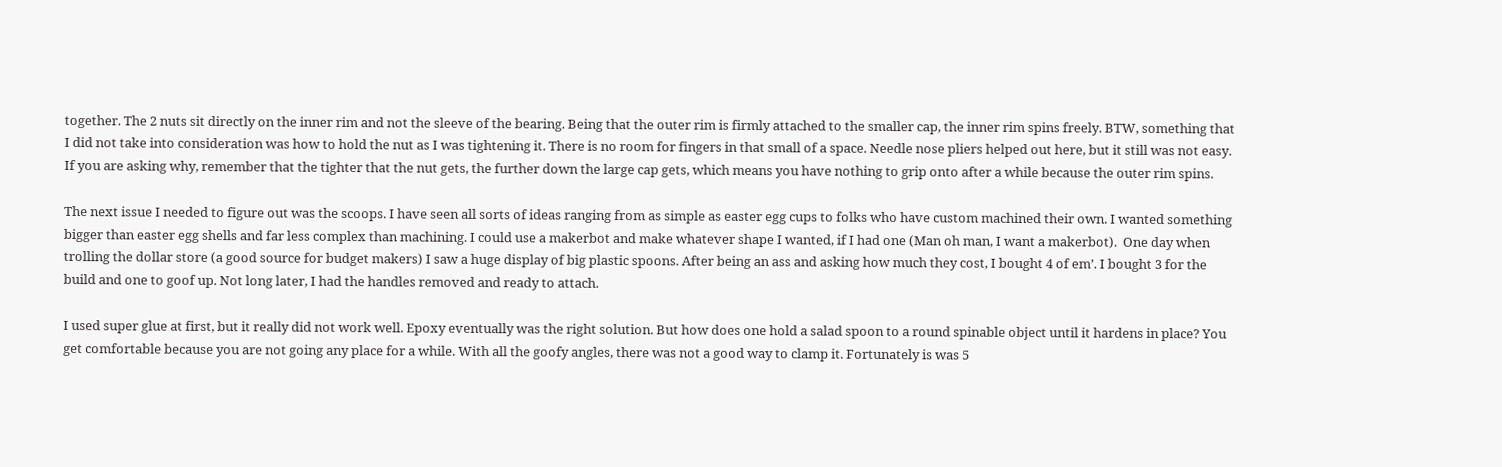together. The 2 nuts sit directly on the inner rim and not the sleeve of the bearing. Being that the outer rim is firmly attached to the smaller cap, the inner rim spins freely. BTW, something that I did not take into consideration was how to hold the nut as I was tightening it. There is no room for fingers in that small of a space. Needle nose pliers helped out here, but it still was not easy. If you are asking why, remember that the tighter that the nut gets, the further down the large cap gets, which means you have nothing to grip onto after a while because the outer rim spins.

The next issue I needed to figure out was the scoops. I have seen all sorts of ideas ranging from as simple as easter egg cups to folks who have custom machined their own. I wanted something bigger than easter egg shells and far less complex than machining. I could use a makerbot and make whatever shape I wanted, if I had one (Man oh man, I want a makerbot).  One day when trolling the dollar store (a good source for budget makers) I saw a huge display of big plastic spoons. After being an ass and asking how much they cost, I bought 4 of em’. I bought 3 for the build and one to goof up. Not long later, I had the handles removed and ready to attach.

I used super glue at first, but it really did not work well. Epoxy eventually was the right solution. But how does one hold a salad spoon to a round spinable object until it hardens in place? You get comfortable because you are not going any place for a while. With all the goofy angles, there was not a good way to clamp it. Fortunately is was 5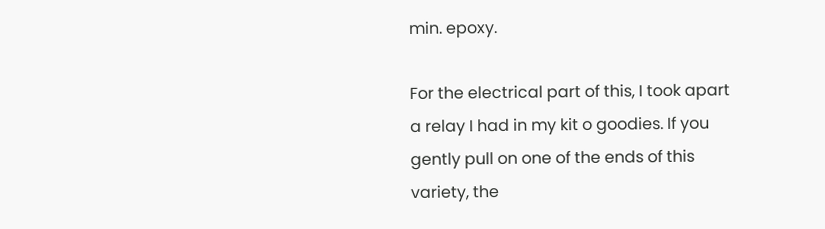min. epoxy.

For the electrical part of this, I took apart a relay I had in my kit o goodies. If you gently pull on one of the ends of this variety, the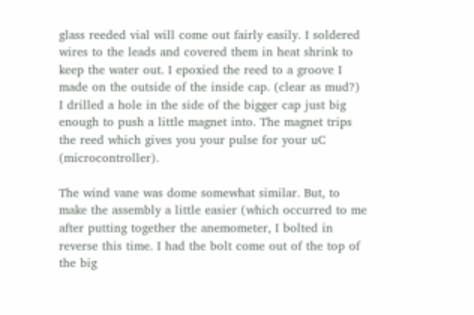glass reeded vial will come out fairly easily. I soldered wires to the leads and covered them in heat shrink to keep the water out. I epoxied the reed to a groove I made on the outside of the inside cap. (clear as mud?) I drilled a hole in the side of the bigger cap just big enough to push a little magnet into. The magnet trips the reed which gives you your pulse for your uC (microcontroller).

The wind vane was dome somewhat similar. But, to make the assembly a little easier (which occurred to me after putting together the anemometer, I bolted in reverse this time. I had the bolt come out of the top of the big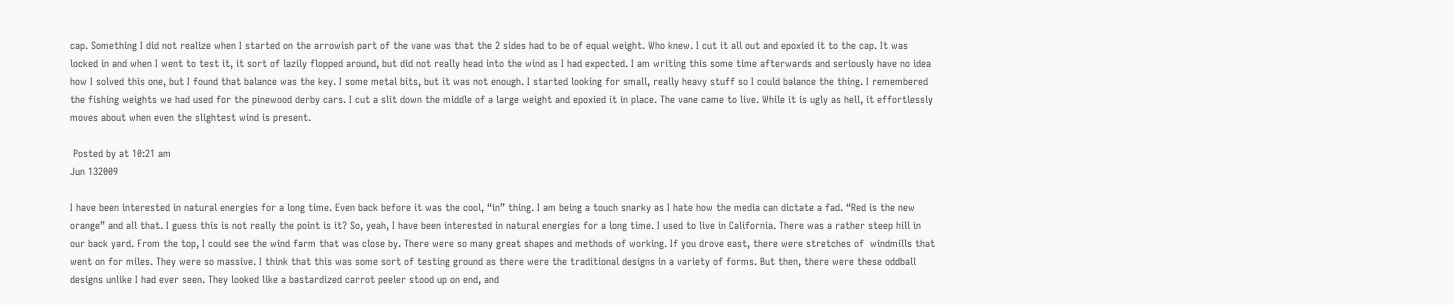cap. Something I did not realize when I started on the arrowish part of the vane was that the 2 sides had to be of equal weight. Who knew. I cut it all out and epoxied it to the cap. It was locked in and when I went to test it, it sort of lazily flopped around, but did not really head into the wind as I had expected. I am writing this some time afterwards and seriously have no idea how I solved this one, but I found that balance was the key. I some metal bits, but it was not enough. I started looking for small, really heavy stuff so I could balance the thing. I remembered the fishing weights we had used for the pinewood derby cars. I cut a slit down the middle of a large weight and epoxied it in place. The vane came to live. While it is ugly as hell, it effortlessly moves about when even the slightest wind is present.

 Posted by at 10:21 am
Jun 132009

I have been interested in natural energies for a long time. Even back before it was the cool, “in” thing. I am being a touch snarky as I hate how the media can dictate a fad. “Red is the new orange” and all that. I guess this is not really the point is it? So, yeah, I have been interested in natural energies for a long time. I used to live in California. There was a rather steep hill in our back yard. From the top, I could see the wind farm that was close by. There were so many great shapes and methods of working. If you drove east, there were stretches of  windmills that went on for miles. They were so massive. I think that this was some sort of testing ground as there were the traditional designs in a variety of forms. But then, there were these oddball designs unlike I had ever seen. They looked like a bastardized carrot peeler stood up on end, and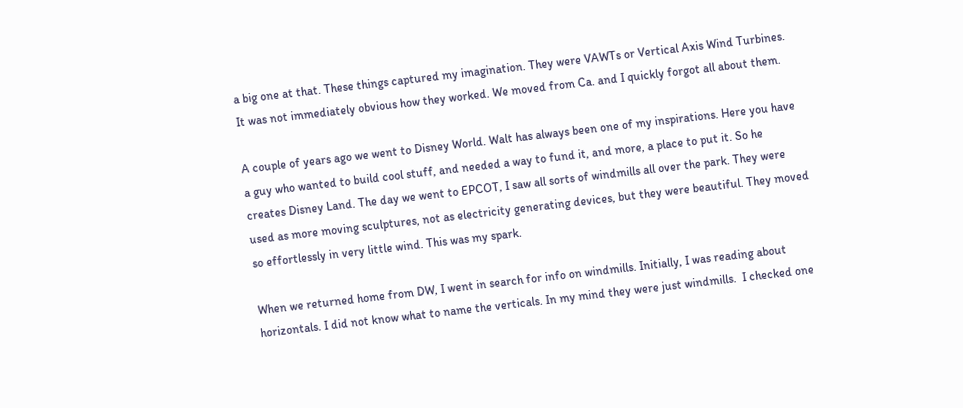a big one at that. These things captured my imagination. They were VAWTs or Vertical Axis Wind Turbines. It was not immediately obvious how they worked. We moved from Ca. and I quickly forgot all about them.

A couple of years ago we went to Disney World. Walt has always been one of my inspirations. Here you have a guy who wanted to build cool stuff, and needed a way to fund it, and more, a place to put it. So he creates Disney Land. The day we went to EPCOT, I saw all sorts of windmills all over the park. They were used as more moving sculptures, not as electricity generating devices, but they were beautiful. They moved so effortlessly in very little wind. This was my spark.

When we returned home from DW, I went in search for info on windmills. Initially, I was reading about horizontals. I did not know what to name the verticals. In my mind they were just windmills.  I checked one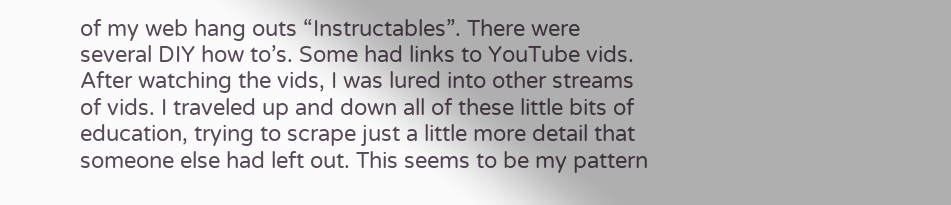of my web hang outs “Instructables”. There were several DIY how to’s. Some had links to YouTube vids. After watching the vids, I was lured into other streams of vids. I traveled up and down all of these little bits of education, trying to scrape just a little more detail that someone else had left out. This seems to be my pattern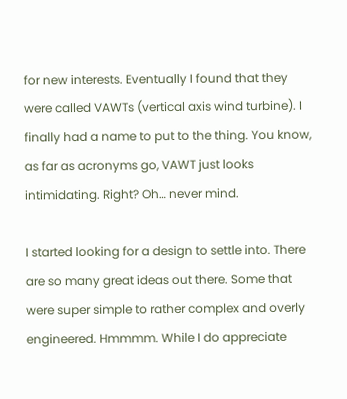for new interests. Eventually I found that they were called VAWTs (vertical axis wind turbine). I finally had a name to put to the thing. You know, as far as acronyms go, VAWT just looks intimidating. Right? Oh… never mind.

I started looking for a design to settle into. There are so many great ideas out there. Some that were super simple to rather complex and overly engineered. Hmmmm. While I do appreciate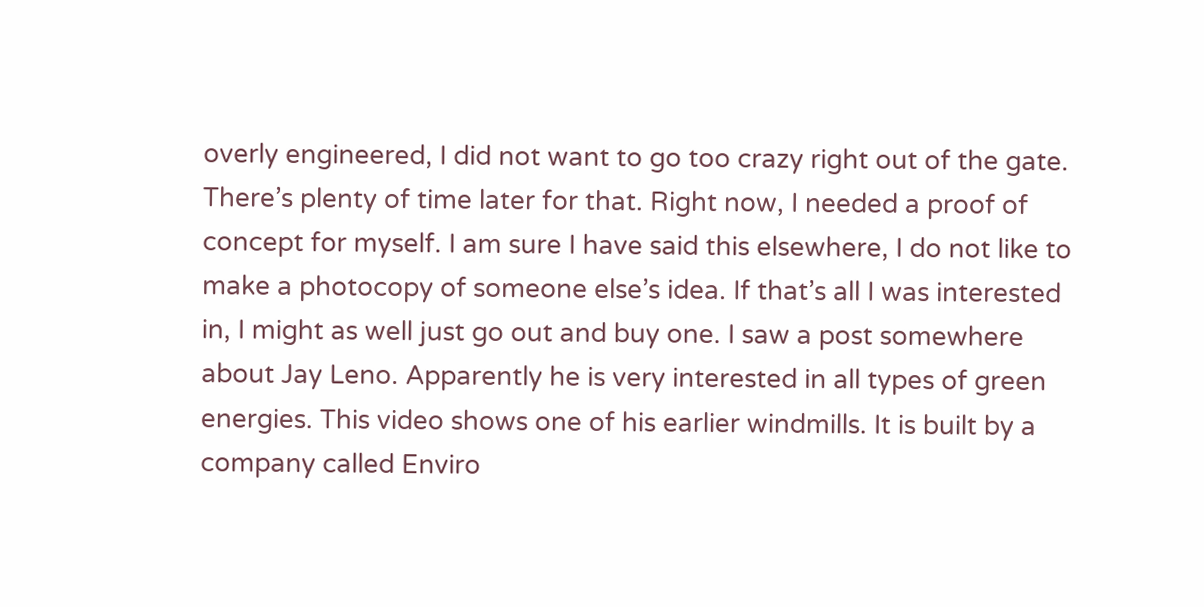overly engineered, I did not want to go too crazy right out of the gate. There’s plenty of time later for that. Right now, I needed a proof of concept for myself. I am sure I have said this elsewhere, I do not like to make a photocopy of someone else’s idea. If that’s all I was interested in, I might as well just go out and buy one. I saw a post somewhere about Jay Leno. Apparently he is very interested in all types of green energies. This video shows one of his earlier windmills. It is built by a company called Enviro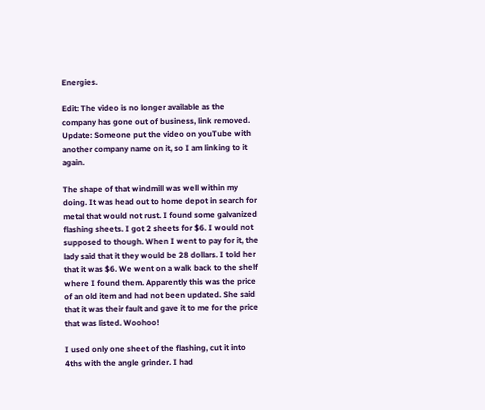Energies.

Edit: The video is no longer available as the company has gone out of business, link removed.
Update: Someone put the video on youTube with another company name on it, so I am linking to it again.

The shape of that windmill was well within my doing. It was head out to home depot in search for metal that would not rust. I found some galvanized flashing sheets. I got 2 sheets for $6. I would not supposed to though. When I went to pay for it, the lady said that it they would be 28 dollars. I told her that it was $6. We went on a walk back to the shelf where I found them. Apparently this was the price of an old item and had not been updated. She said that it was their fault and gave it to me for the price that was listed. Woohoo!

I used only one sheet of the flashing, cut it into 4ths with the angle grinder. I had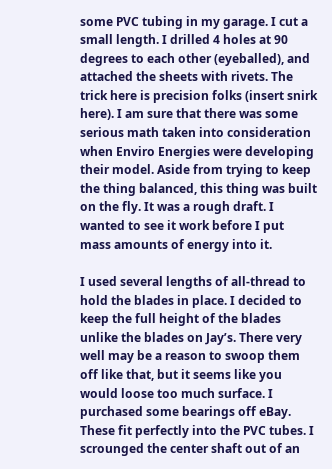some PVC tubing in my garage. I cut a small length. I drilled 4 holes at 90 degrees to each other (eyeballed), and attached the sheets with rivets. The trick here is precision folks (insert snirk here). I am sure that there was some serious math taken into consideration when Enviro Energies were developing their model. Aside from trying to keep the thing balanced, this thing was built on the fly. It was a rough draft. I wanted to see it work before I put mass amounts of energy into it.

I used several lengths of all-thread to hold the blades in place. I decided to keep the full height of the blades unlike the blades on Jay’s. There very well may be a reason to swoop them off like that, but it seems like you would loose too much surface. I purchased some bearings off eBay. These fit perfectly into the PVC tubes. I scrounged the center shaft out of an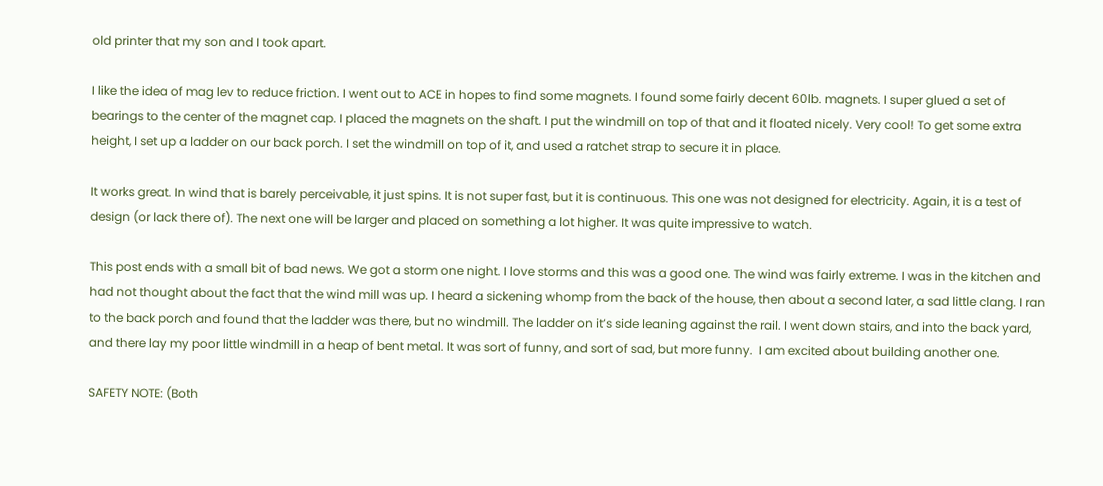old printer that my son and I took apart.

I like the idea of mag lev to reduce friction. I went out to ACE in hopes to find some magnets. I found some fairly decent 60lb. magnets. I super glued a set of bearings to the center of the magnet cap. I placed the magnets on the shaft. I put the windmill on top of that and it floated nicely. Very cool! To get some extra height, I set up a ladder on our back porch. I set the windmill on top of it, and used a ratchet strap to secure it in place.

It works great. In wind that is barely perceivable, it just spins. It is not super fast, but it is continuous. This one was not designed for electricity. Again, it is a test of design (or lack there of). The next one will be larger and placed on something a lot higher. It was quite impressive to watch.

This post ends with a small bit of bad news. We got a storm one night. I love storms and this was a good one. The wind was fairly extreme. I was in the kitchen and had not thought about the fact that the wind mill was up. I heard a sickening whomp from the back of the house, then about a second later, a sad little clang. I ran to the back porch and found that the ladder was there, but no windmill. The ladder on it’s side leaning against the rail. I went down stairs, and into the back yard, and there lay my poor little windmill in a heap of bent metal. It was sort of funny, and sort of sad, but more funny.  I am excited about building another one.

SAFETY NOTE: (Both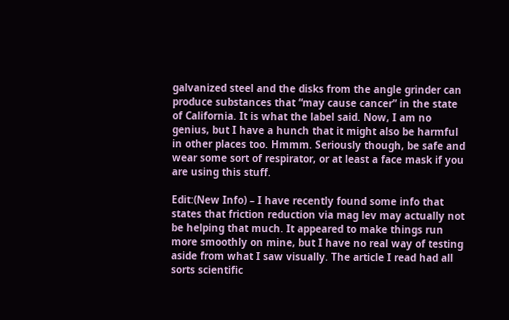galvanized steel and the disks from the angle grinder can produce substances that “may cause cancer” in the state of California. It is what the label said. Now, I am no genius, but I have a hunch that it might also be harmful in other places too. Hmmm. Seriously though, be safe and wear some sort of respirator, or at least a face mask if you are using this stuff.

Edit:(New Info) – I have recently found some info that states that friction reduction via mag lev may actually not be helping that much. It appeared to make things run more smoothly on mine, but I have no real way of testing aside from what I saw visually. The article I read had all sorts scientific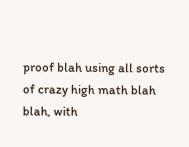proof blah using all sorts of crazy high math blah blah, with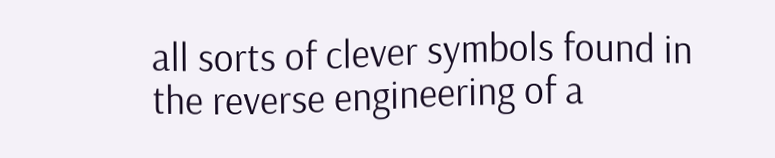all sorts of clever symbols found in the reverse engineering of a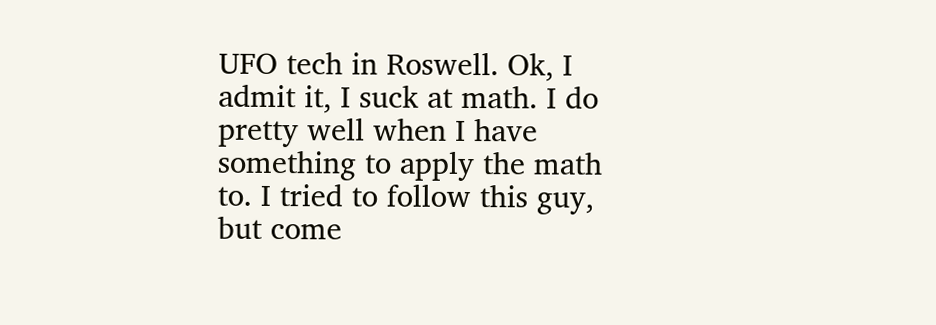UFO tech in Roswell. Ok, I admit it, I suck at math. I do pretty well when I have something to apply the math to. I tried to follow this guy, but come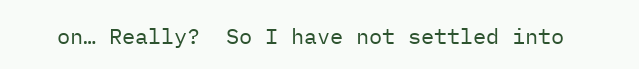on… Really?  So I have not settled into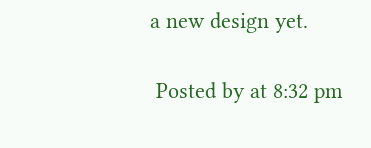a new design yet.

 Posted by at 8:32 pm